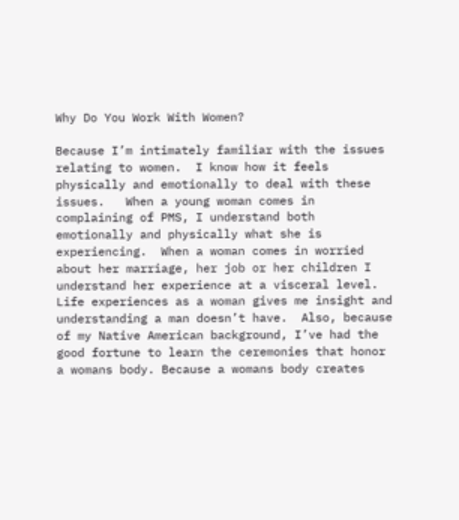Why Do You Work With Women?

Because I’m intimately familiar with the issues relating to women.  I know how it feels physically and emotionally to deal with these issues.   When a young woman comes in complaining of PMS, I understand both emotionally and physically what she is experiencing.  When a woman comes in worried about her marriage, her job or her children I understand her experience at a visceral level.  Life experiences as a woman gives me insight and understanding a man doesn’t have.  Also, because of my Native American background, I’ve had the good fortune to learn the ceremonies that honor a womans body. Because a womans body creates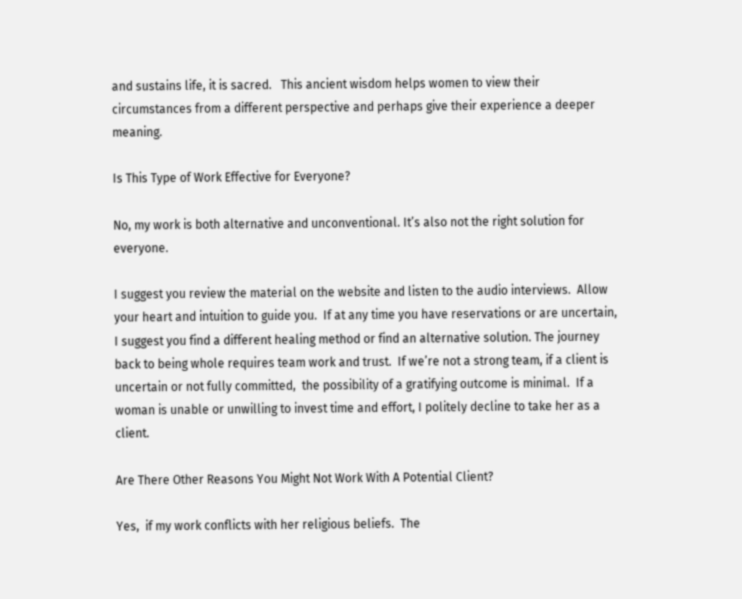and sustains life, it is sacred.   This ancient wisdom helps women to view their circumstances from a different perspective and perhaps give their experience a deeper meaning.

Is This Type of Work Effective for Everyone?

No, my work is both alternative and unconventional. It’s also not the right solution for everyone.

I suggest you review the material on the website and listen to the audio interviews.  Allow your heart and intuition to guide you.  If at any time you have reservations or are uncertain, I suggest you find a different healing method or find an alternative solution. The journey back to being whole requires team work and trust.  If we’re not a strong team, if a client is uncertain or not fully committed,  the possibility of a gratifying outcome is minimal.  If a woman is unable or unwilling to invest time and effort, I politely decline to take her as a client.

Are There Other Reasons You Might Not Work With A Potential Client?

Yes,  if my work conflicts with her religious beliefs.  The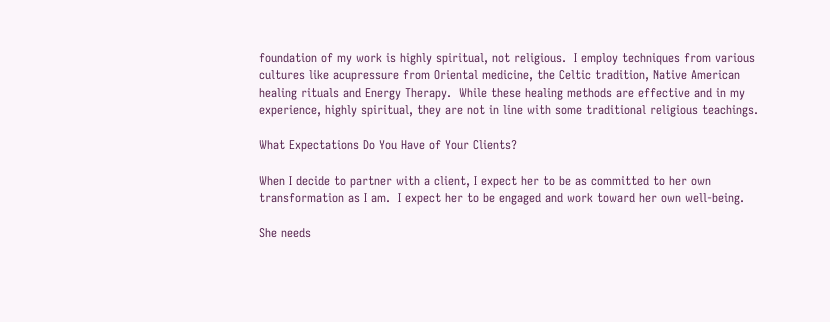foundation of my work is highly spiritual, not religious.  I employ techniques from various cultures like acupressure from Oriental medicine, the Celtic tradition, Native American healing rituals and Energy Therapy.  While these healing methods are effective and in my experience, highly spiritual, they are not in line with some traditional religious teachings.

What Expectations Do You Have of Your Clients?

When I decide to partner with a client, I expect her to be as committed to her own transformation as I am.  I expect her to be engaged and work toward her own well-being.

She needs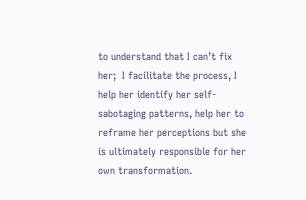to understand that I can’t fix her;  I facilitate the process, I help her identify her self-sabotaging patterns, help her to reframe her perceptions but she is ultimately responsible for her own transformation.